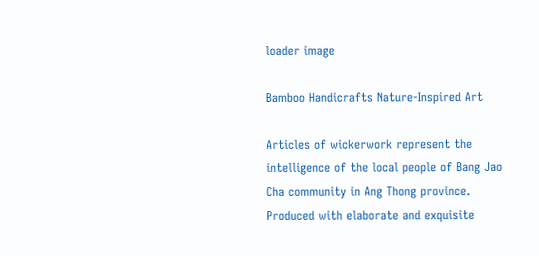loader image

Bamboo Handicrafts Nature-Inspired Art

Articles of wickerwork represent the intelligence of the local people of Bang Jao Cha community in Ang Thong province. Produced with elaborate and exquisite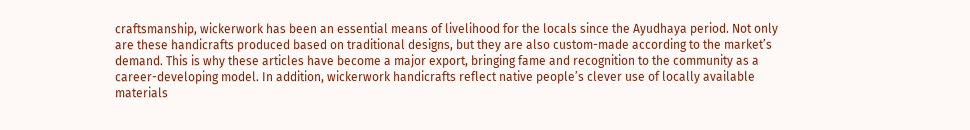craftsmanship, wickerwork has been an essential means of livelihood for the locals since the Ayudhaya period. Not only are these handicrafts produced based on traditional designs, but they are also custom-made according to the market’s demand. This is why these articles have become a major export, bringing fame and recognition to the community as a career-developing model. In addition, wickerwork handicrafts reflect native people’s clever use of locally available materials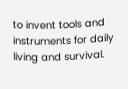to invent tools and instruments for daily living and survival.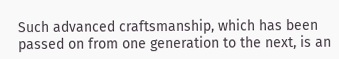Such advanced craftsmanship, which has been passed on from one generation to the next, is an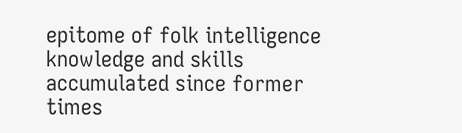epitome of folk intelligence knowledge and skills accumulated since former times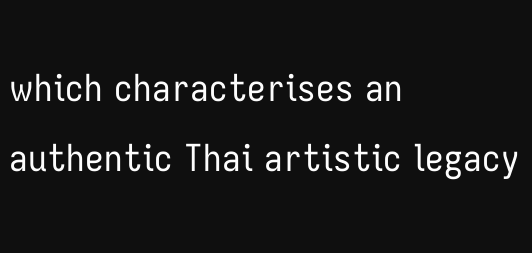which characterises an authentic Thai artistic legacy